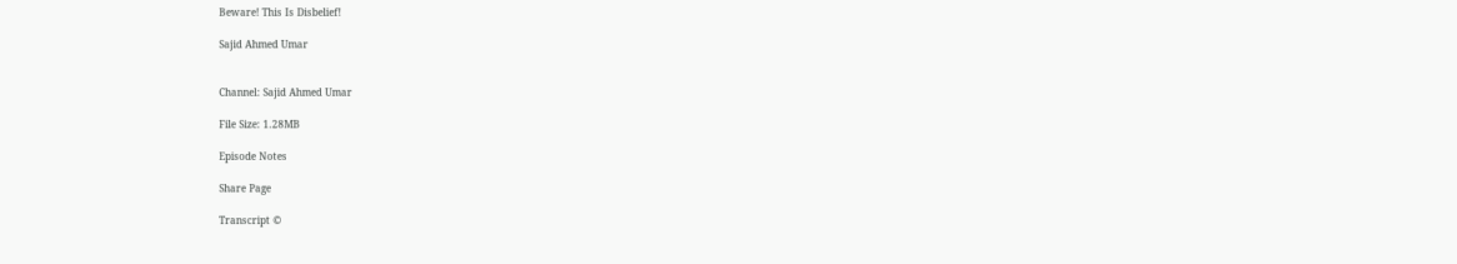Beware! This Is Disbelief!

Sajid Ahmed Umar


Channel: Sajid Ahmed Umar

File Size: 1.28MB

Episode Notes

Share Page

Transcript ©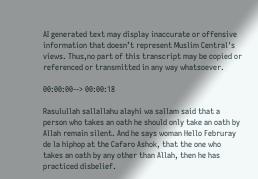AI generated text may display inaccurate or offensive information that doesn’t represent Muslim Central's views. Thus,no part of this transcript may be copied or referenced or transmitted in any way whatsoever.

00:00:00--> 00:00:18

Rasulullah sallallahu alayhi wa sallam said that a person who takes an oath he should only take an oath by Allah remain silent. And he says woman Hello Februray de la hiphop at the Cafaro Ashok, that the one who takes an oath by any other than Allah, then he has practiced disbelief.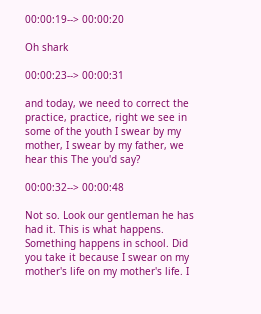00:00:19--> 00:00:20

Oh shark

00:00:23--> 00:00:31

and today, we need to correct the practice, practice, right we see in some of the youth I swear by my mother, I swear by my father, we hear this The you'd say?

00:00:32--> 00:00:48

Not so. Look our gentleman he has had it. This is what happens. Something happens in school. Did you take it because I swear on my mother's life on my mother's life. I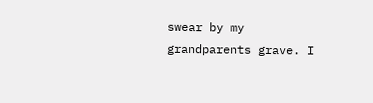swear by my grandparents grave. I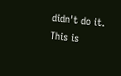didn't do it. This is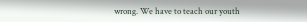wrong. We have to teach our youth